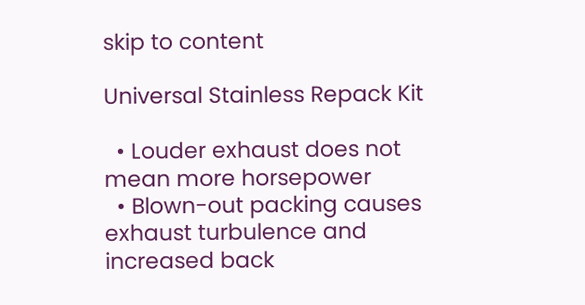skip to content

Universal Stainless Repack Kit

  • Louder exhaust does not mean more horsepower
  • Blown-out packing causes exhaust turbulence and increased back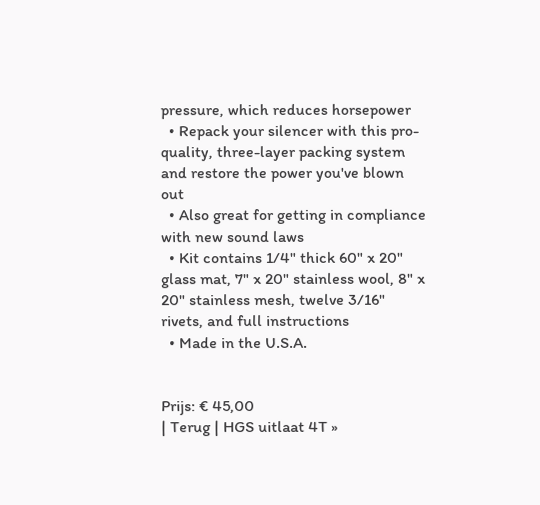pressure, which reduces horsepower
  • Repack your silencer with this pro-quality, three-layer packing system and restore the power you've blown out
  • Also great for getting in compliance with new sound laws
  • Kit contains 1/4" thick 60" x 20" glass mat, 7" x 20" stainless wool, 8" x 20" stainless mesh, twelve 3/16" rivets, and full instructions
  • Made in the U.S.A.


Prijs: € 45,00
| Terug | HGS uitlaat 4T »